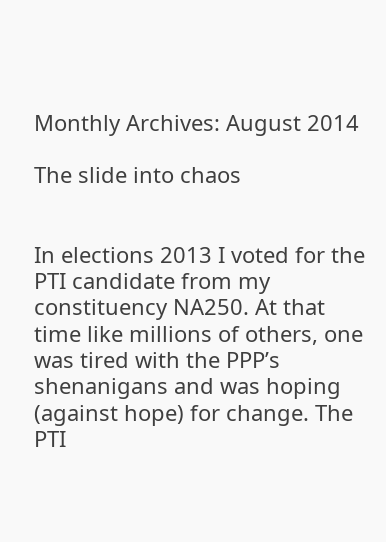Monthly Archives: August 2014

The slide into chaos


In elections 2013 I voted for the PTI candidate from my constituency NA250. At that time like millions of others, one was tired with the PPP’s shenanigans and was hoping (against hope) for change. The PTI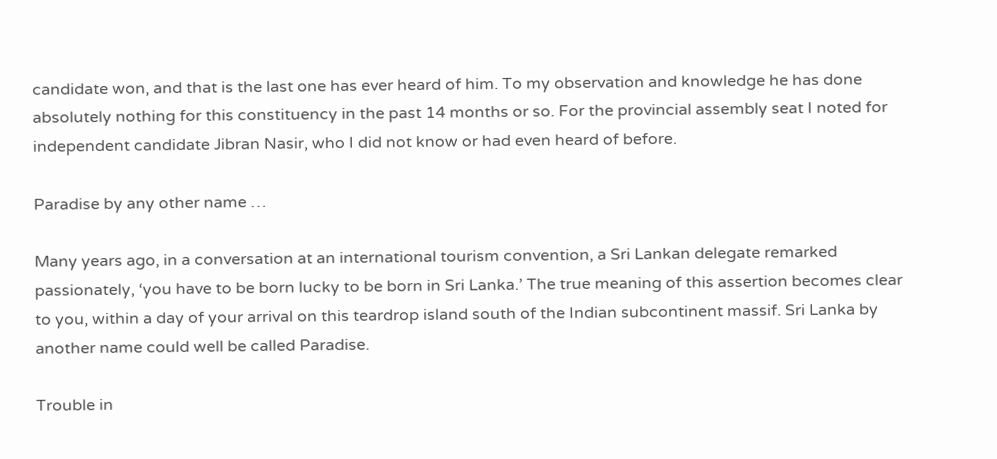candidate won, and that is the last one has ever heard of him. To my observation and knowledge he has done absolutely nothing for this constituency in the past 14 months or so. For the provincial assembly seat I noted for independent candidate Jibran Nasir, who I did not know or had even heard of before.

Paradise by any other name …

Many years ago, in a conversation at an international tourism convention, a Sri Lankan delegate remarked passionately, ‘you have to be born lucky to be born in Sri Lanka.’ The true meaning of this assertion becomes clear to you, within a day of your arrival on this teardrop island south of the Indian subcontinent massif. Sri Lanka by another name could well be called Paradise.

Trouble in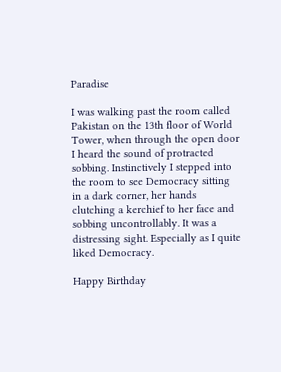Paradise

I was walking past the room called Pakistan on the 13th floor of World Tower, when through the open door I heard the sound of protracted sobbing. Instinctively I stepped into the room to see Democracy sitting in a dark corner, her hands clutching a kerchief to her face and sobbing uncontrollably. It was a distressing sight. Especially as I quite liked Democracy.

Happy Birthday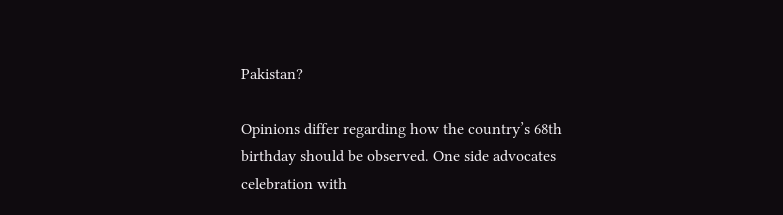Pakistan?

Opinions differ regarding how the country’s 68th birthday should be observed. One side advocates celebration with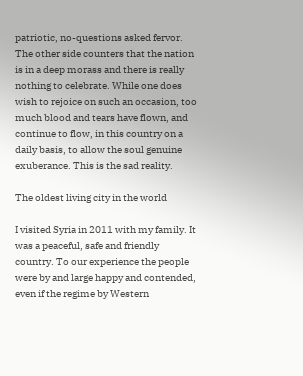patriotic, no-questions asked fervor. The other side counters that the nation is in a deep morass and there is really nothing to celebrate. While one does wish to rejoice on such an occasion, too much blood and tears have flown, and continue to flow, in this country on a daily basis, to allow the soul genuine exuberance. This is the sad reality.

The oldest living city in the world

I visited Syria in 2011 with my family. It was a peaceful, safe and friendly country. To our experience the people were by and large happy and contended, even if the regime by Western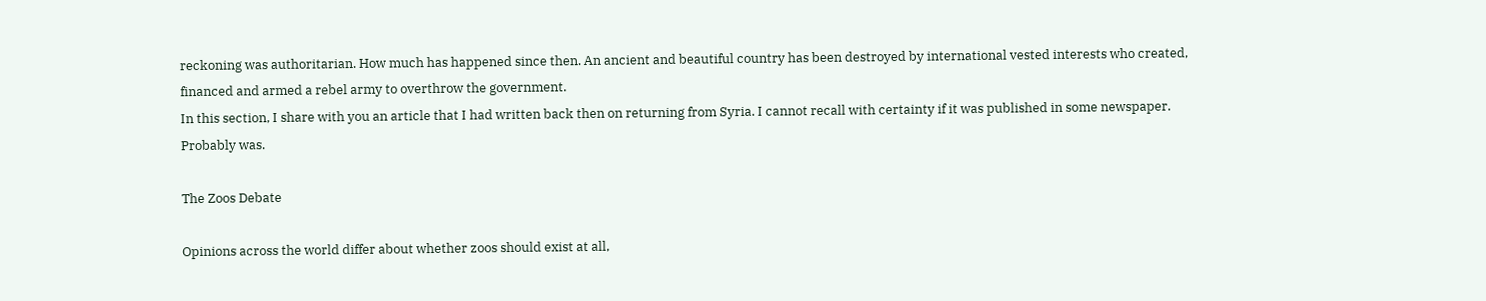reckoning was authoritarian. How much has happened since then. An ancient and beautiful country has been destroyed by international vested interests who created, financed and armed a rebel army to overthrow the government.
In this section, I share with you an article that I had written back then on returning from Syria. I cannot recall with certainty if it was published in some newspaper. Probably was.

The Zoos Debate

Opinions across the world differ about whether zoos should exist at all,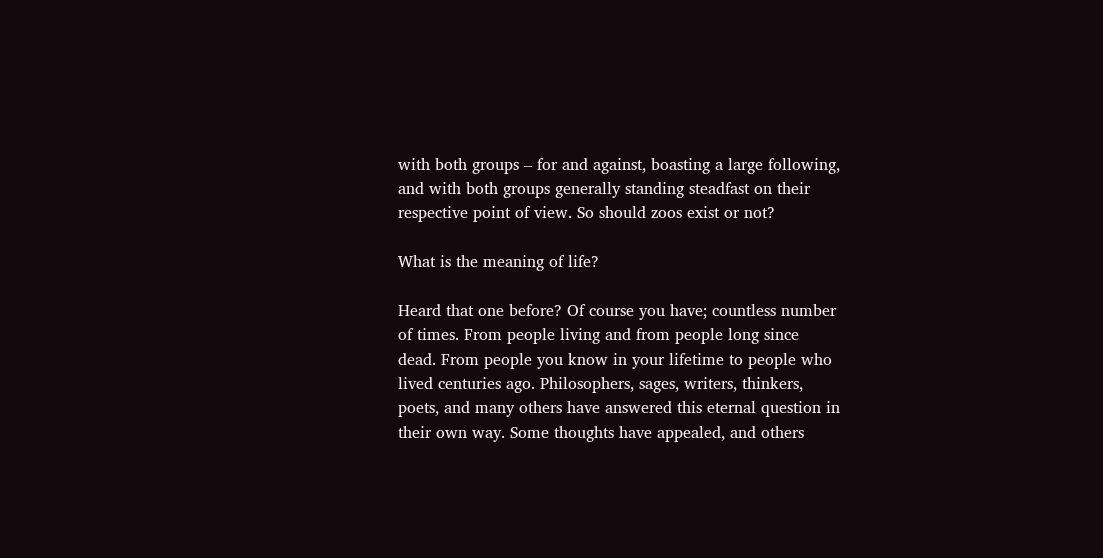with both groups – for and against, boasting a large following, and with both groups generally standing steadfast on their respective point of view. So should zoos exist or not?

What is the meaning of life?

Heard that one before? Of course you have; countless number of times. From people living and from people long since dead. From people you know in your lifetime to people who lived centuries ago. Philosophers, sages, writers, thinkers, poets, and many others have answered this eternal question in their own way. Some thoughts have appealed, and others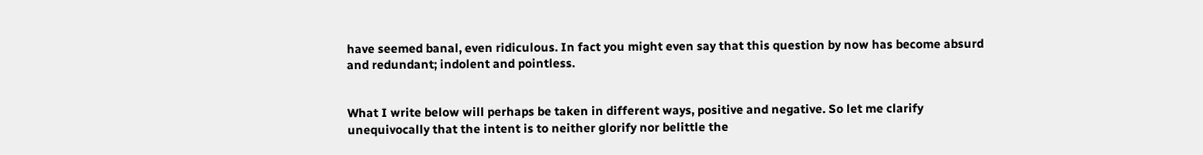have seemed banal, even ridiculous. In fact you might even say that this question by now has become absurd and redundant; indolent and pointless.


What I write below will perhaps be taken in different ways, positive and negative. So let me clarify unequivocally that the intent is to neither glorify nor belittle the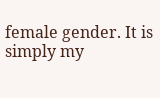female gender. It is simply my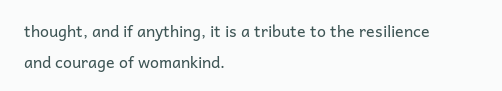thought, and if anything, it is a tribute to the resilience and courage of womankind.